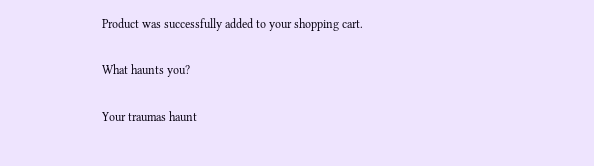Product was successfully added to your shopping cart.

What haunts you?

Your traumas haunt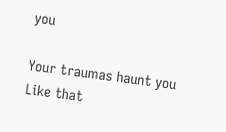you

Your traumas haunt you Like that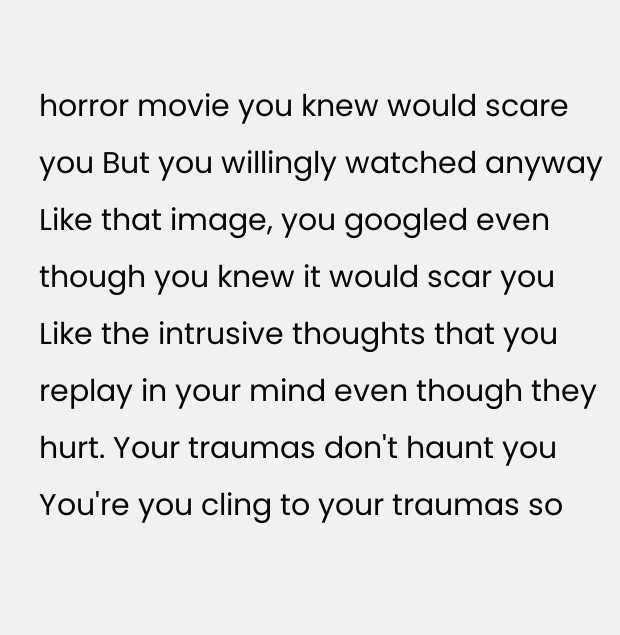horror movie you knew would scare you But you willingly watched anyway Like that image, you googled even though you knew it would scar you Like the intrusive thoughts that you replay in your mind even though they hurt. Your traumas don't haunt you You're you cling to your traumas so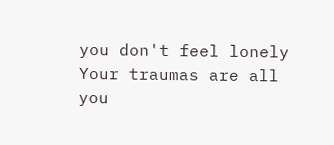you don't feel lonely Your traumas are all you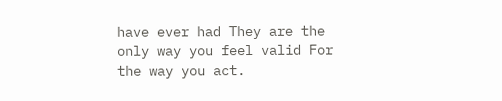have ever had They are the only way you feel valid For the way you act.